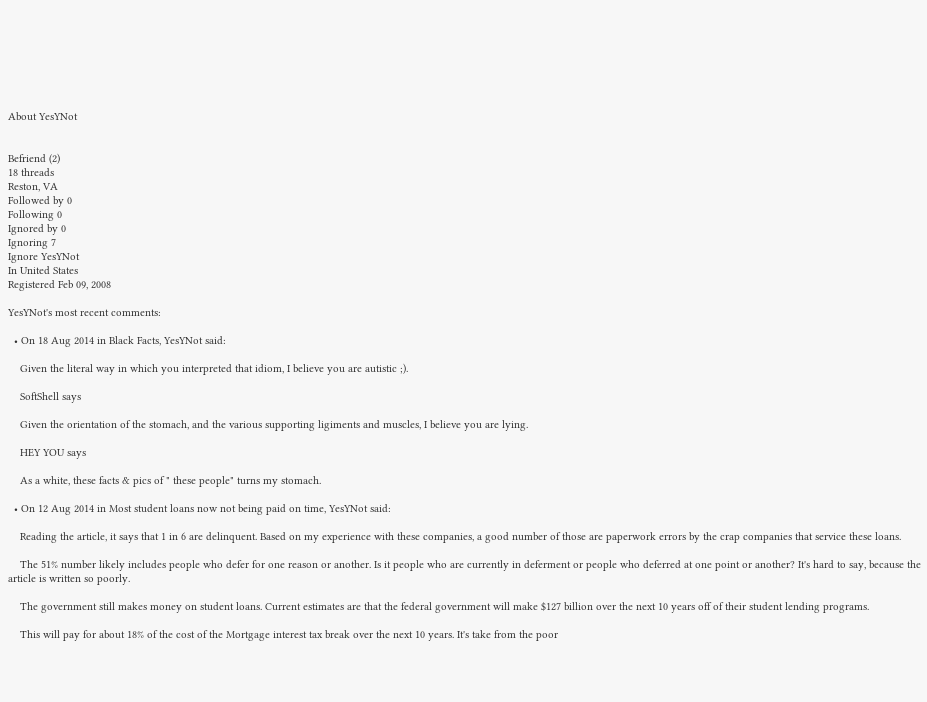About YesYNot


Befriend (2)
18 threads
Reston, VA
Followed by 0
Following 0
Ignored by 0
Ignoring 7
Ignore YesYNot
In United States
Registered Feb 09, 2008

YesYNot's most recent comments:

  • On 18 Aug 2014 in Black Facts, YesYNot said:

    Given the literal way in which you interpreted that idiom, I believe you are autistic ;).

    SoftShell says

    Given the orientation of the stomach, and the various supporting ligiments and muscles, I believe you are lying.

    HEY YOU says

    As a white, these facts & pics of " these people" turns my stomach.

  • On 12 Aug 2014 in Most student loans now not being paid on time, YesYNot said:

    Reading the article, it says that 1 in 6 are delinquent. Based on my experience with these companies, a good number of those are paperwork errors by the crap companies that service these loans.

    The 51% number likely includes people who defer for one reason or another. Is it people who are currently in deferment or people who deferred at one point or another? It's hard to say, because the article is written so poorly.

    The government still makes money on student loans. Current estimates are that the federal government will make $127 billion over the next 10 years off of their student lending programs.

    This will pay for about 18% of the cost of the Mortgage interest tax break over the next 10 years. It's take from the poor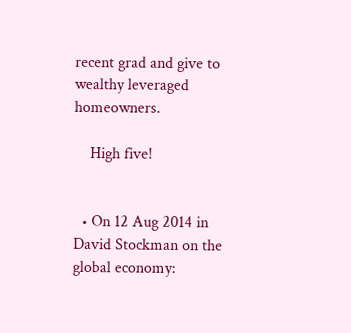recent grad and give to wealthy leveraged homeowners.

    High five!


  • On 12 Aug 2014 in David Stockman on the global economy: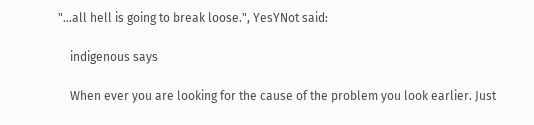"...all hell is going to break loose.", YesYNot said:

    indigenous says

    When ever you are looking for the cause of the problem you look earlier. Just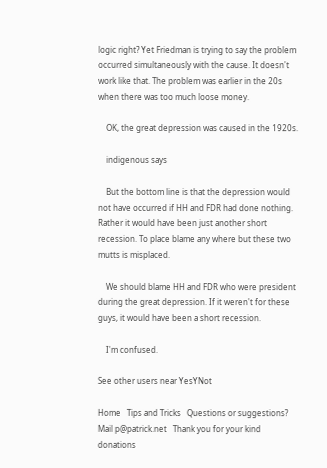logic right? Yet Friedman is trying to say the problem occurred simultaneously with the cause. It doesn't work like that. The problem was earlier in the 20s when there was too much loose money.

    OK, the great depression was caused in the 1920s.

    indigenous says

    But the bottom line is that the depression would not have occurred if HH and FDR had done nothing. Rather it would have been just another short recession. To place blame any where but these two mutts is misplaced.

    We should blame HH and FDR who were president during the great depression. If it weren't for these guys, it would have been a short recession.

    I'm confused.

See other users near YesYNot

Home   Tips and Tricks   Questions or suggestions? Mail p@patrick.net   Thank you for your kind donations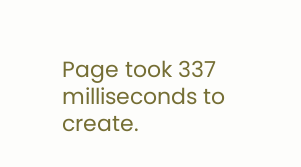Page took 337 milliseconds to create.